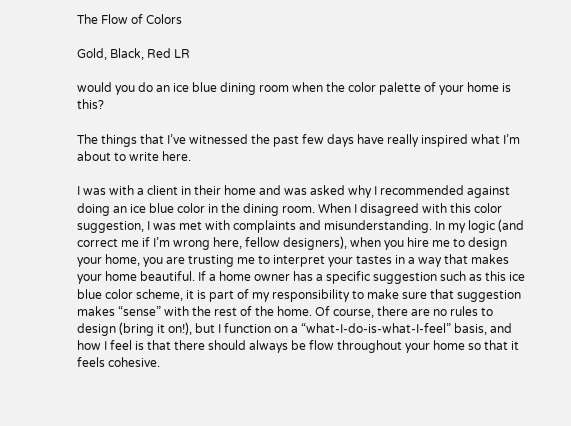The Flow of Colors

Gold, Black, Red LR

would you do an ice blue dining room when the color palette of your home is this?

The things that I’ve witnessed the past few days have really inspired what I’m about to write here.

I was with a client in their home and was asked why I recommended against doing an ice blue color in the dining room. When I disagreed with this color suggestion, I was met with complaints and misunderstanding. In my logic (and correct me if I’m wrong here, fellow designers), when you hire me to design your home, you are trusting me to interpret your tastes in a way that makes your home beautiful. If a home owner has a specific suggestion such as this ice blue color scheme, it is part of my responsibility to make sure that suggestion makes “sense” with the rest of the home. Of course, there are no rules to design (bring it on!), but I function on a “what-I-do-is-what-I-feel” basis, and how I feel is that there should always be flow throughout your home so that it feels cohesive.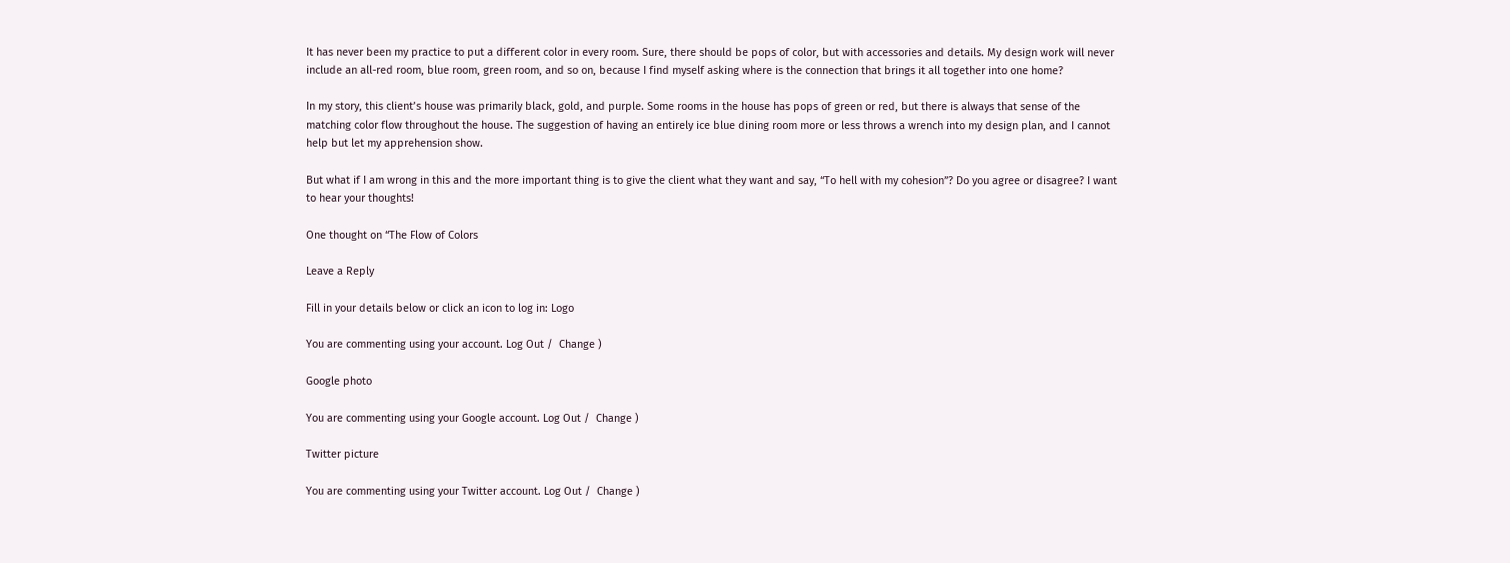It has never been my practice to put a different color in every room. Sure, there should be pops of color, but with accessories and details. My design work will never include an all-red room, blue room, green room, and so on, because I find myself asking where is the connection that brings it all together into one home?

In my story, this client’s house was primarily black, gold, and purple. Some rooms in the house has pops of green or red, but there is always that sense of the matching color flow throughout the house. The suggestion of having an entirely ice blue dining room more or less throws a wrench into my design plan, and I cannot help but let my apprehension show.

But what if I am wrong in this and the more important thing is to give the client what they want and say, “To hell with my cohesion”? Do you agree or disagree? I want to hear your thoughts!

One thought on “The Flow of Colors

Leave a Reply

Fill in your details below or click an icon to log in: Logo

You are commenting using your account. Log Out /  Change )

Google photo

You are commenting using your Google account. Log Out /  Change )

Twitter picture

You are commenting using your Twitter account. Log Out /  Change )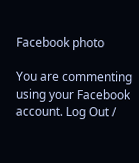Facebook photo

You are commenting using your Facebook account. Log Out /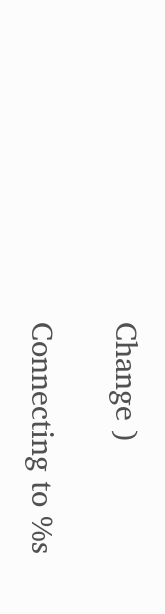Change )

Connecting to %s